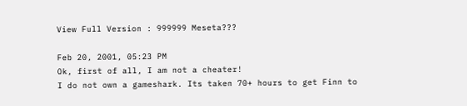View Full Version : 999999 Meseta???

Feb 20, 2001, 05:23 PM
Ok, first of all, I am not a cheater!
I do not own a gameshark. Its taken 70+ hours to get Finn to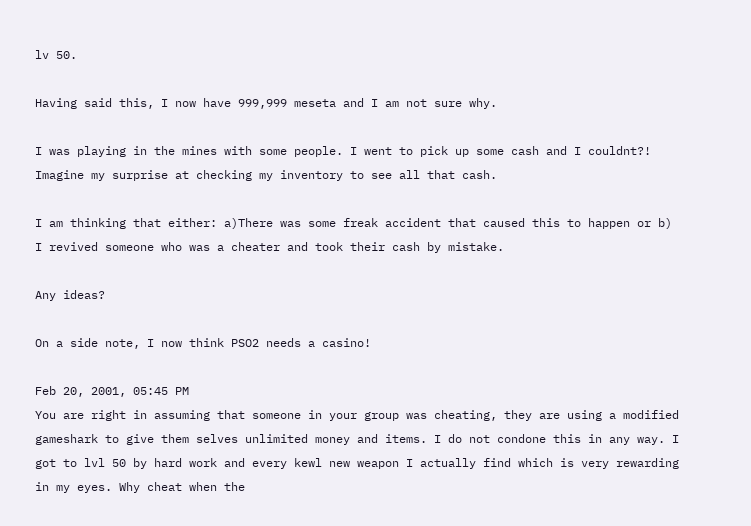lv 50.

Having said this, I now have 999,999 meseta and I am not sure why.

I was playing in the mines with some people. I went to pick up some cash and I couldnt?!
Imagine my surprise at checking my inventory to see all that cash.

I am thinking that either: a)There was some freak accident that caused this to happen or b) I revived someone who was a cheater and took their cash by mistake.

Any ideas?

On a side note, I now think PSO2 needs a casino!

Feb 20, 2001, 05:45 PM
You are right in assuming that someone in your group was cheating, they are using a modified gameshark to give them selves unlimited money and items. I do not condone this in any way. I got to lvl 50 by hard work and every kewl new weapon I actually find which is very rewarding in my eyes. Why cheat when the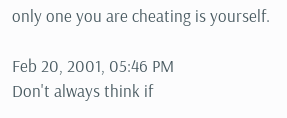only one you are cheating is yourself.

Feb 20, 2001, 05:46 PM
Don't always think if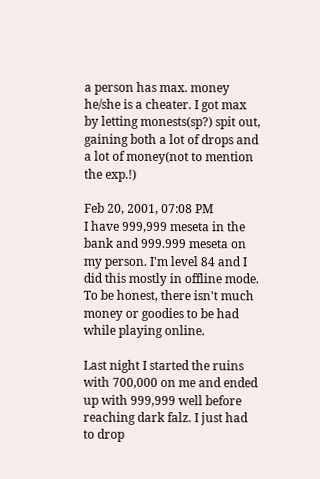a person has max. money he/she is a cheater. I got max by letting monests(sp?) spit out, gaining both a lot of drops and a lot of money(not to mention the exp.!)

Feb 20, 2001, 07:08 PM
I have 999,999 meseta in the bank and 999.999 meseta on my person. I'm level 84 and I did this mostly in offline mode. To be honest, there isn't much money or goodies to be had while playing online.

Last night I started the ruins with 700,000 on me and ended up with 999,999 well before reaching dark falz. I just had to drop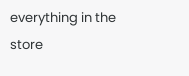everything in the store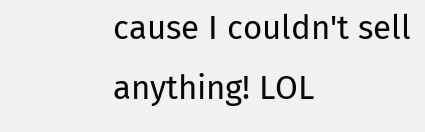cause I couldn't sell anything! LOL